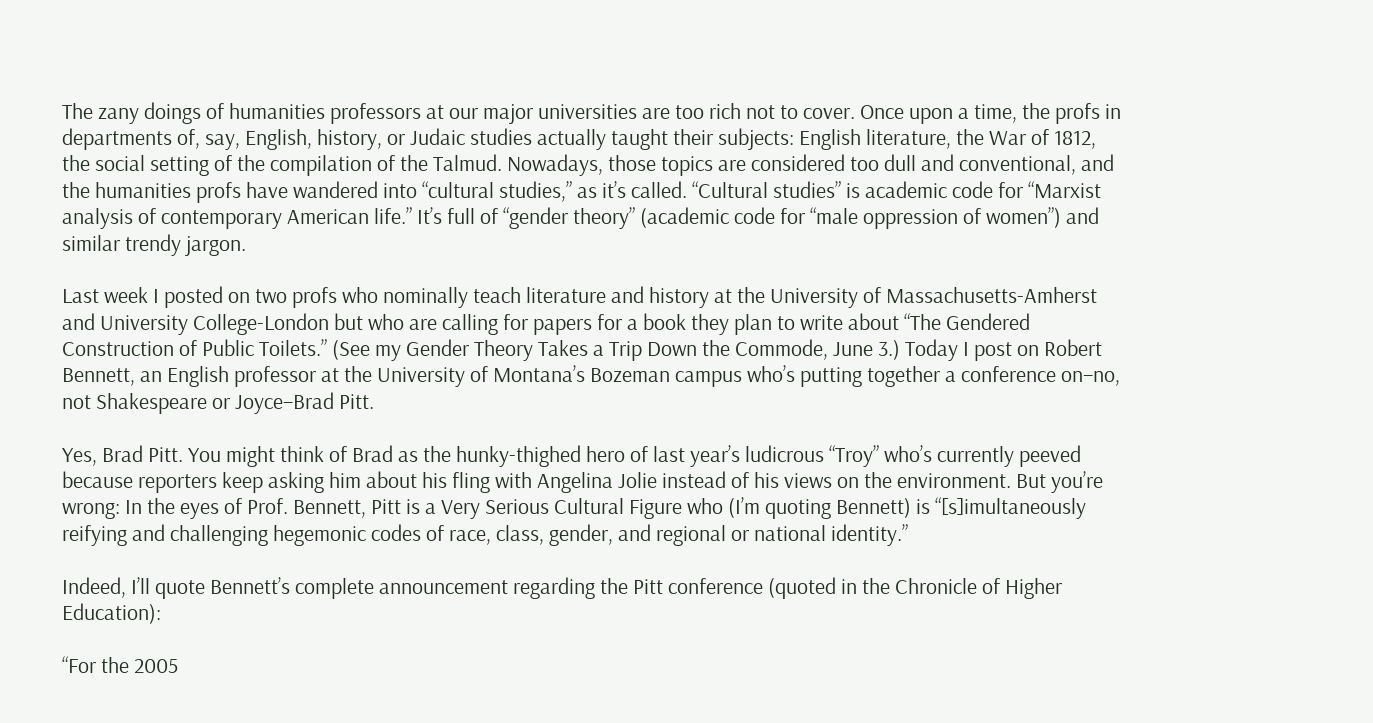The zany doings of humanities professors at our major universities are too rich not to cover. Once upon a time, the profs in departments of, say, English, history, or Judaic studies actually taught their subjects: English literature, the War of 1812, the social setting of the compilation of the Talmud. Nowadays, those topics are considered too dull and conventional, and the humanities profs have wandered into “cultural studies,” as it’s called. “Cultural studies” is academic code for “Marxist analysis of contemporary American life.” It’s full of “gender theory” (academic code for “male oppression of women”) and similar trendy jargon.

Last week I posted on two profs who nominally teach literature and history at the University of Massachusetts-Amherst and University College-London but who are calling for papers for a book they plan to write about “The Gendered Construction of Public Toilets.” (See my Gender Theory Takes a Trip Down the Commode, June 3.) Today I post on Robert Bennett, an English professor at the University of Montana’s Bozeman campus who’s putting together a conference on–no, not Shakespeare or Joyce–Brad Pitt.

Yes, Brad Pitt. You might think of Brad as the hunky-thighed hero of last year’s ludicrous “Troy” who’s currently peeved because reporters keep asking him about his fling with Angelina Jolie instead of his views on the environment. But you’re wrong: In the eyes of Prof. Bennett, Pitt is a Very Serious Cultural Figure who (I’m quoting Bennett) is “[s]imultaneously reifying and challenging hegemonic codes of race, class, gender, and regional or national identity.”

Indeed, I’ll quote Bennett’s complete announcement regarding the Pitt conference (quoted in the Chronicle of Higher Education):

“For the 2005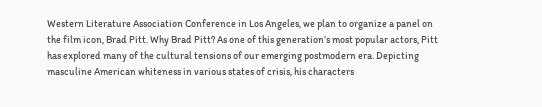Western Literature Association Conference in Los Angeles, we plan to organize a panel on the film icon, Brad Pitt. Why Brad Pitt? As one of this generation’s most popular actors, Pitt has explored many of the cultural tensions of our emerging postmodern era. Depicting masculine American whiteness in various states of crisis, his characters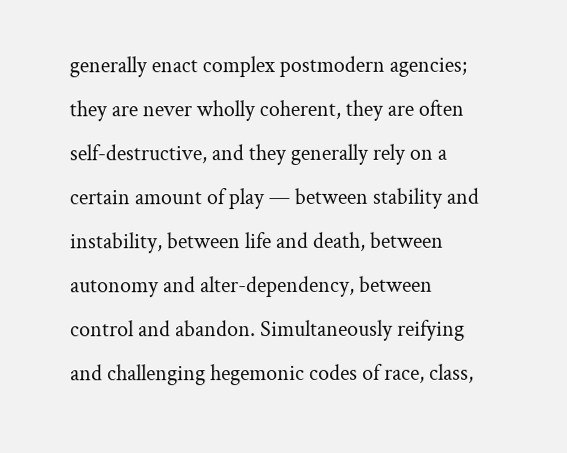generally enact complex postmodern agencies; they are never wholly coherent, they are often self-destructive, and they generally rely on a certain amount of play — between stability and instability, between life and death, between autonomy and alter-dependency, between control and abandon. Simultaneously reifying and challenging hegemonic codes of race, class,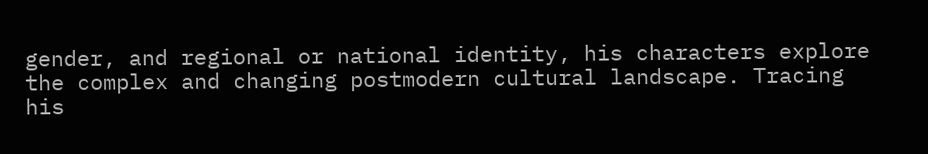gender, and regional or national identity, his characters explore the complex and changing postmodern cultural landscape. Tracing his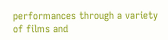performances through a variety of films and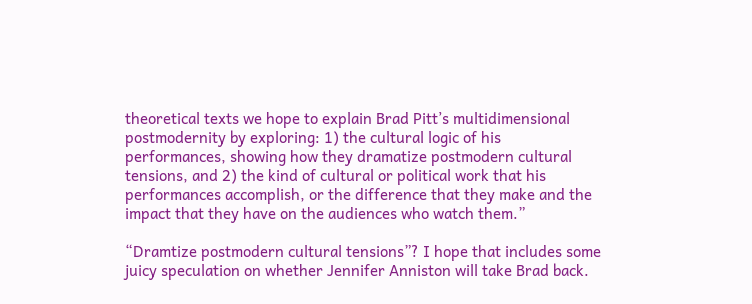theoretical texts we hope to explain Brad Pitt’s multidimensional postmodernity by exploring: 1) the cultural logic of his performances, showing how they dramatize postmodern cultural tensions, and 2) the kind of cultural or political work that his performances accomplish, or the difference that they make and the impact that they have on the audiences who watch them.”

“Dramtize postmodern cultural tensions”? I hope that includes some juicy speculation on whether Jennifer Anniston will take Brad back.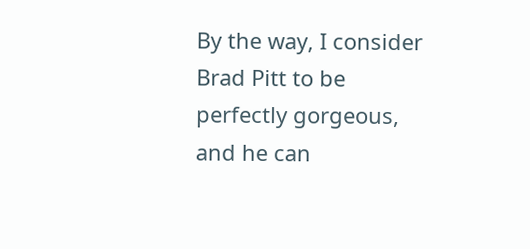By the way, I consider Brad Pitt to be perfectly gorgeous, and he can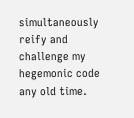simultaneously reify and challenge my hegemonic code any old time.